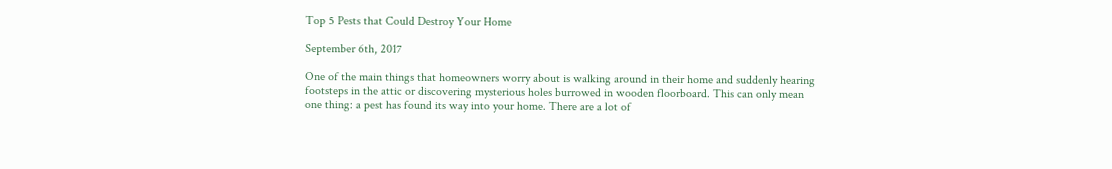Top 5 Pests that Could Destroy Your Home

September 6th, 2017

One of the main things that homeowners worry about is walking around in their home and suddenly hearing footsteps in the attic or discovering mysterious holes burrowed in wooden floorboard. This can only mean one thing: a pest has found its way into your home. There are a lot of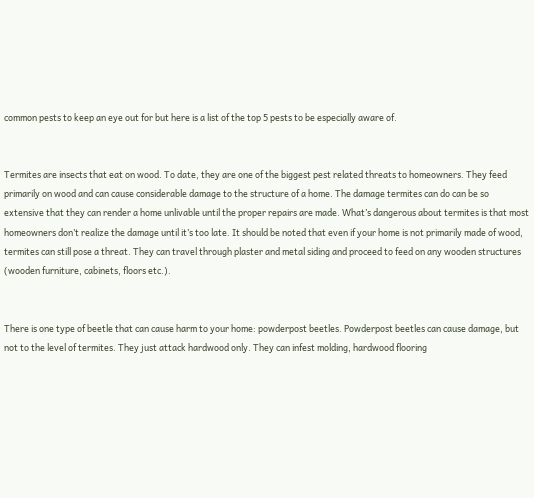common pests to keep an eye out for but here is a list of the top 5 pests to be especially aware of.


Termites are insects that eat on wood. To date, they are one of the biggest pest related threats to homeowners. They feed primarily on wood and can cause considerable damage to the structure of a home. The damage termites can do can be so extensive that they can render a home unlivable until the proper repairs are made. What’s dangerous about termites is that most homeowners don’t realize the damage until it’s too late. It should be noted that even if your home is not primarily made of wood, termites can still pose a threat. They can travel through plaster and metal siding and proceed to feed on any wooden structures (wooden furniture, cabinets, floors etc.).


There is one type of beetle that can cause harm to your home: powderpost beetles. Powderpost beetles can cause damage, but not to the level of termites. They just attack hardwood only. They can infest molding, hardwood flooring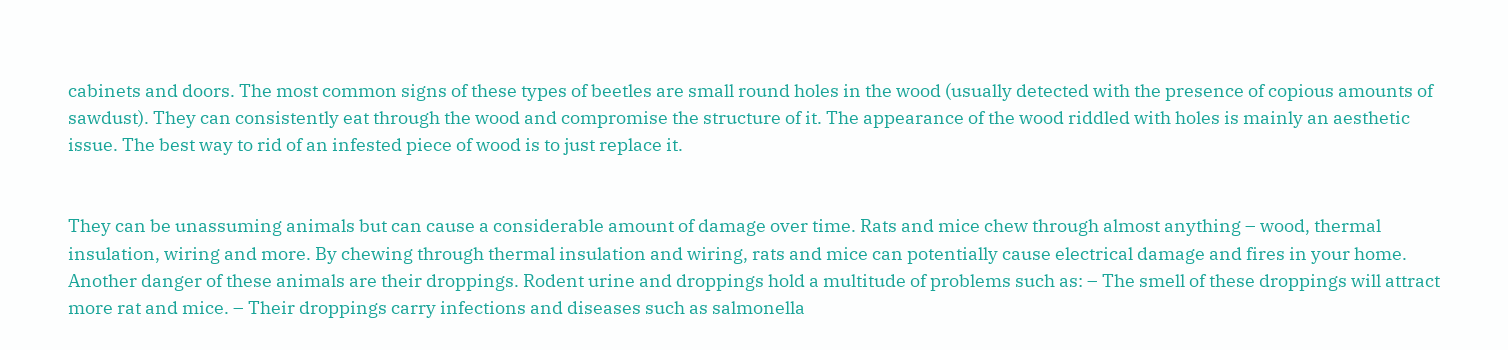cabinets and doors. The most common signs of these types of beetles are small round holes in the wood (usually detected with the presence of copious amounts of sawdust). They can consistently eat through the wood and compromise the structure of it. The appearance of the wood riddled with holes is mainly an aesthetic issue. The best way to rid of an infested piece of wood is to just replace it.


They can be unassuming animals but can cause a considerable amount of damage over time. Rats and mice chew through almost anything – wood, thermal insulation, wiring and more. By chewing through thermal insulation and wiring, rats and mice can potentially cause electrical damage and fires in your home. Another danger of these animals are their droppings. Rodent urine and droppings hold a multitude of problems such as: – The smell of these droppings will attract more rat and mice. – Their droppings carry infections and diseases such as salmonella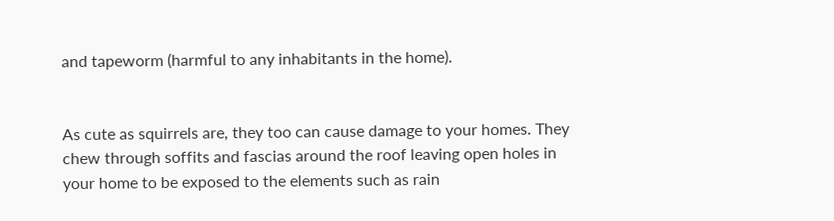and tapeworm (harmful to any inhabitants in the home).


As cute as squirrels are, they too can cause damage to your homes. They chew through soffits and fascias around the roof leaving open holes in your home to be exposed to the elements such as rain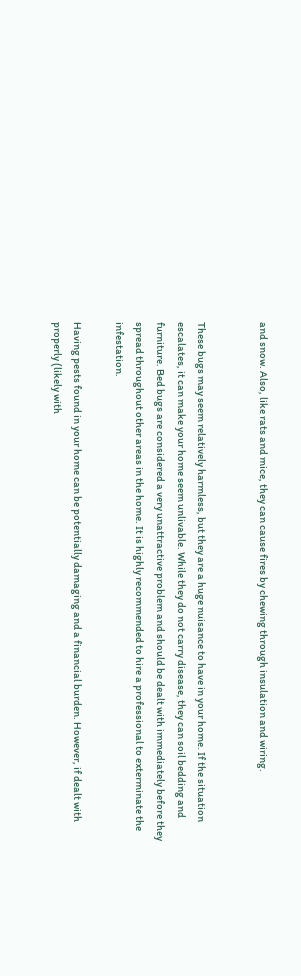and snow. Also, like rats and mice, they can cause fires by chewing through insulation and wiring.


These bugs may seem relatively harmless, but they are a huge nuisance to have in your home. If the situation escalates, it can make your home seem unlivable. While they do not carry disease, they can soil bedding and furniture. Bed bugs are considered a very unattractive problem and should be dealt with immediately before they spread throughout other areas in the home. It is highly recommended to hire a professional to exterminate the infestation.

Having pests found in your home can be potentially damaging and a financial burden. However, if dealt with properly (likely with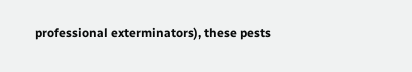professional exterminators), these pests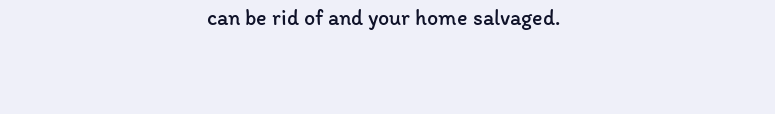can be rid of and your home salvaged.